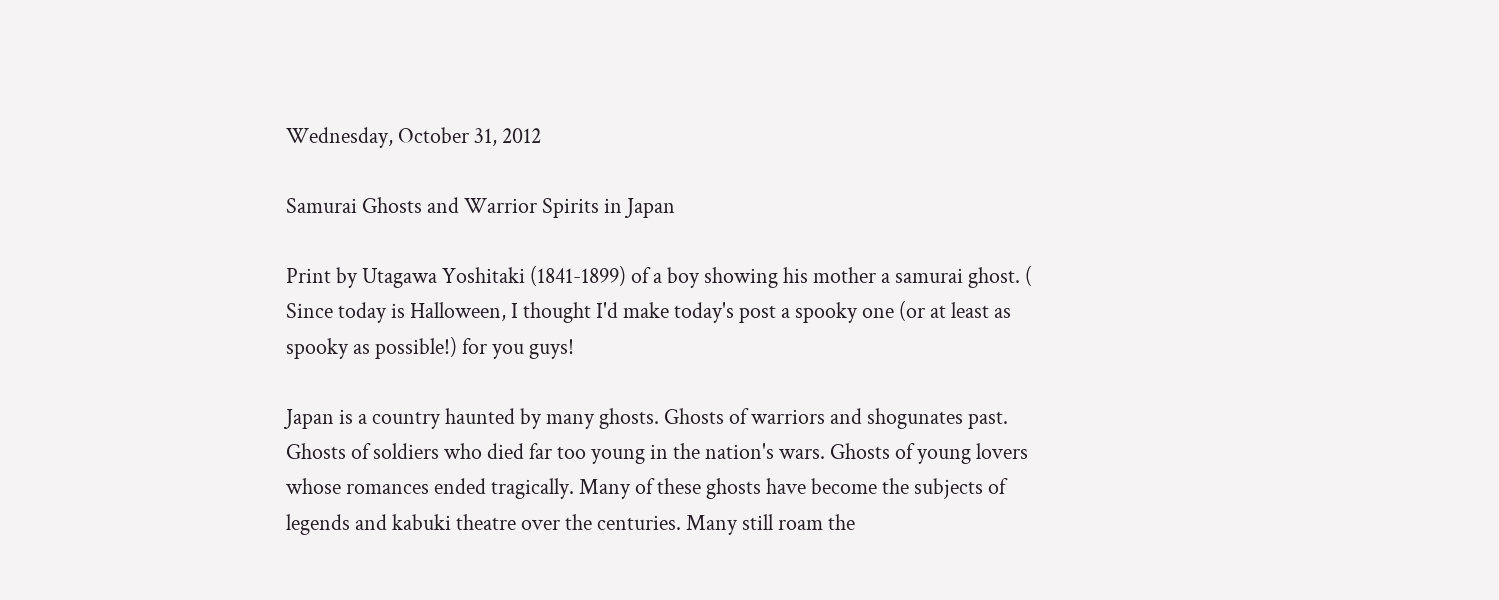Wednesday, October 31, 2012

Samurai Ghosts and Warrior Spirits in Japan

Print by Utagawa Yoshitaki (1841-1899) of a boy showing his mother a samurai ghost. (
Since today is Halloween, I thought I'd make today's post a spooky one (or at least as spooky as possible!) for you guys!

Japan is a country haunted by many ghosts. Ghosts of warriors and shogunates past. Ghosts of soldiers who died far too young in the nation's wars. Ghosts of young lovers whose romances ended tragically. Many of these ghosts have become the subjects of legends and kabuki theatre over the centuries. Many still roam the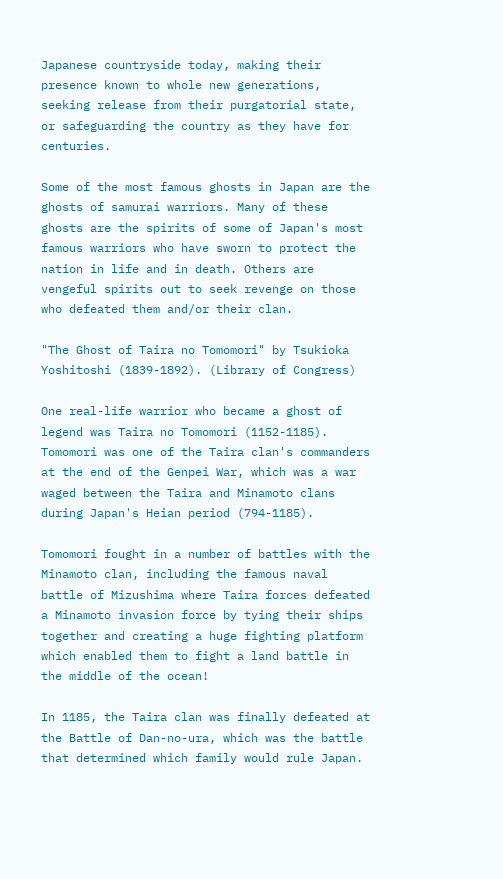Japanese countryside today, making their presence known to whole new generations, seeking release from their purgatorial state, or safeguarding the country as they have for centuries.

Some of the most famous ghosts in Japan are the ghosts of samurai warriors. Many of these ghosts are the spirits of some of Japan's most famous warriors who have sworn to protect the nation in life and in death. Others are vengeful spirits out to seek revenge on those who defeated them and/or their clan.

"The Ghost of Taira no Tomomori" by Tsukioka Yoshitoshi (1839-1892). (Library of Congress)

One real-life warrior who became a ghost of legend was Taira no Tomomori (1152-1185). Tomomori was one of the Taira clan's commanders at the end of the Genpei War, which was a war waged between the Taira and Minamoto clans during Japan's Heian period (794-1185).

Tomomori fought in a number of battles with the Minamoto clan, including the famous naval battle of Mizushima where Taira forces defeated a Minamoto invasion force by tying their ships together and creating a huge fighting platform which enabled them to fight a land battle in the middle of the ocean!

In 1185, the Taira clan was finally defeated at the Battle of Dan-no-ura, which was the battle that determined which family would rule Japan.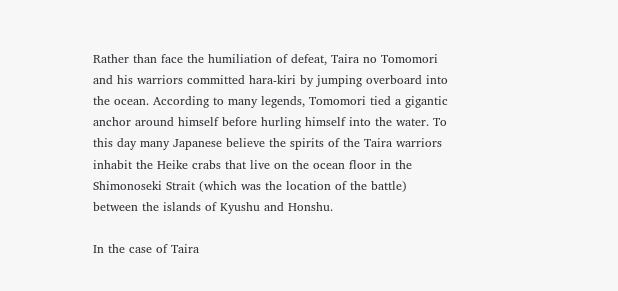Rather than face the humiliation of defeat, Taira no Tomomori and his warriors committed hara-kiri by jumping overboard into the ocean. According to many legends, Tomomori tied a gigantic anchor around himself before hurling himself into the water. To this day many Japanese believe the spirits of the Taira warriors inhabit the Heike crabs that live on the ocean floor in the Shimonoseki Strait (which was the location of the battle) between the islands of Kyushu and Honshu.

In the case of Taira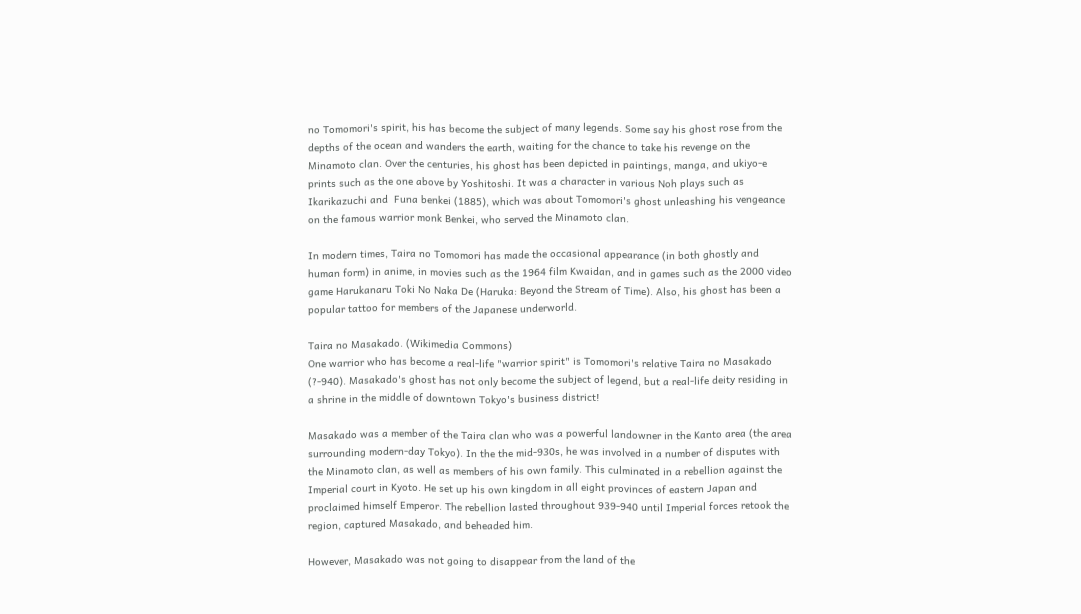no Tomomori's spirit, his has become the subject of many legends. Some say his ghost rose from the depths of the ocean and wanders the earth, waiting for the chance to take his revenge on the Minamoto clan. Over the centuries, his ghost has been depicted in paintings, manga, and ukiyo-e prints such as the one above by Yoshitoshi. It was a character in various Noh plays such as Ikarikazuchi and  Funa benkei (1885), which was about Tomomori's ghost unleashing his vengeance on the famous warrior monk Benkei, who served the Minamoto clan.

In modern times, Taira no Tomomori has made the occasional appearance (in both ghostly and human form) in anime, in movies such as the 1964 film Kwaidan, and in games such as the 2000 video game Harukanaru Toki No Naka De (Haruka: Beyond the Stream of Time). Also, his ghost has been a popular tattoo for members of the Japanese underworld.

Taira no Masakado. (Wikimedia Commons)
One warrior who has become a real-life "warrior spirit" is Tomomori's relative Taira no Masakado (?-940). Masakado's ghost has not only become the subject of legend, but a real-life deity residing in a shrine in the middle of downtown Tokyo's business district!

Masakado was a member of the Taira clan who was a powerful landowner in the Kanto area (the area surrounding modern-day Tokyo). In the the mid-930s, he was involved in a number of disputes with the Minamoto clan, as well as members of his own family. This culminated in a rebellion against the Imperial court in Kyoto. He set up his own kingdom in all eight provinces of eastern Japan and proclaimed himself Emperor. The rebellion lasted throughout 939-940 until Imperial forces retook the region, captured Masakado, and beheaded him.

However, Masakado was not going to disappear from the land of the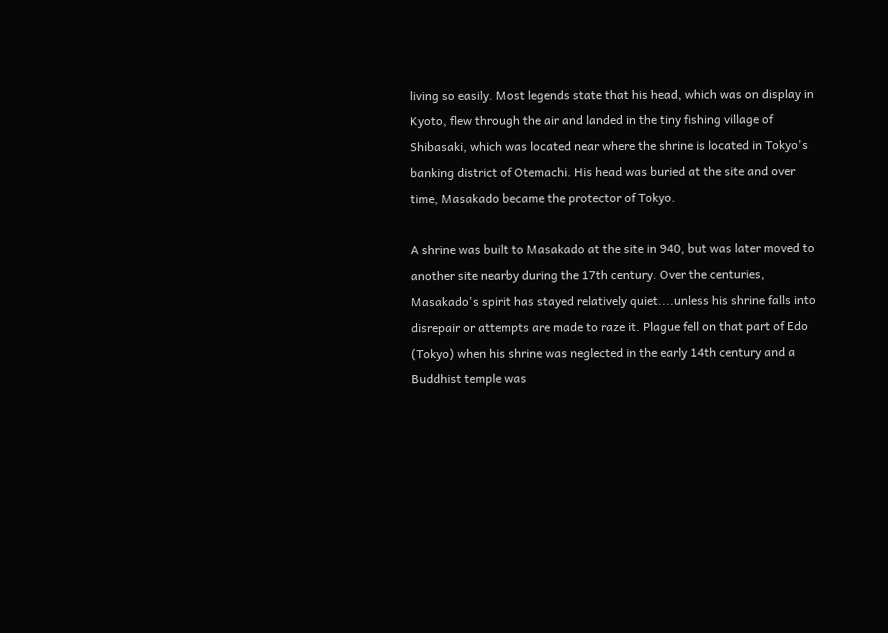living so easily. Most legends state that his head, which was on display in Kyoto, flew through the air and landed in the tiny fishing village of Shibasaki, which was located near where the shrine is located in Tokyo's banking district of Otemachi. His head was buried at the site and over time, Masakado became the protector of Tokyo.

A shrine was built to Masakado at the site in 940, but was later moved to another site nearby during the 17th century. Over the centuries, Masakado's spirit has stayed relatively quiet....unless his shrine falls into disrepair or attempts are made to raze it. Plague fell on that part of Edo (Tokyo) when his shrine was neglected in the early 14th century and a Buddhist temple was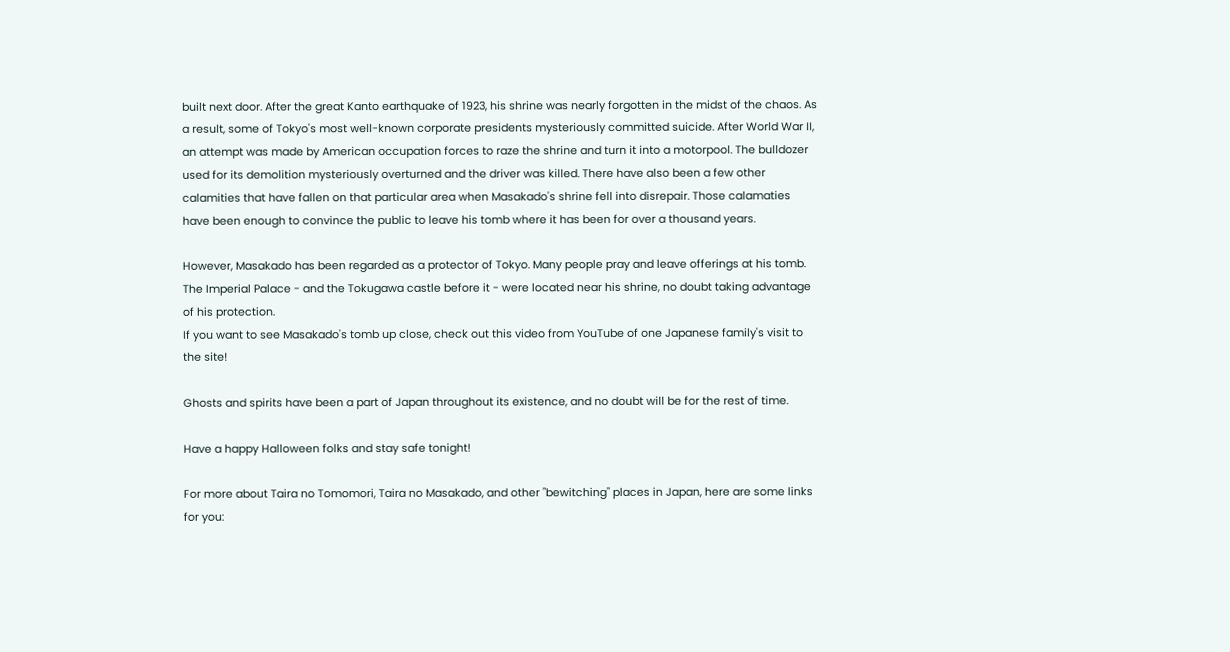built next door. After the great Kanto earthquake of 1923, his shrine was nearly forgotten in the midst of the chaos. As a result, some of Tokyo's most well-known corporate presidents mysteriously committed suicide. After World War II, an attempt was made by American occupation forces to raze the shrine and turn it into a motorpool. The bulldozer used for its demolition mysteriously overturned and the driver was killed. There have also been a few other calamities that have fallen on that particular area when Masakado's shrine fell into disrepair. Those calamaties have been enough to convince the public to leave his tomb where it has been for over a thousand years.

However, Masakado has been regarded as a protector of Tokyo. Many people pray and leave offerings at his tomb. The Imperial Palace - and the Tokugawa castle before it - were located near his shrine, no doubt taking advantage of his protection.
If you want to see Masakado's tomb up close, check out this video from YouTube of one Japanese family's visit to the site!

Ghosts and spirits have been a part of Japan throughout its existence, and no doubt will be for the rest of time.

Have a happy Halloween folks and stay safe tonight!

For more about Taira no Tomomori, Taira no Masakado, and other "bewitching" places in Japan, here are some links for you: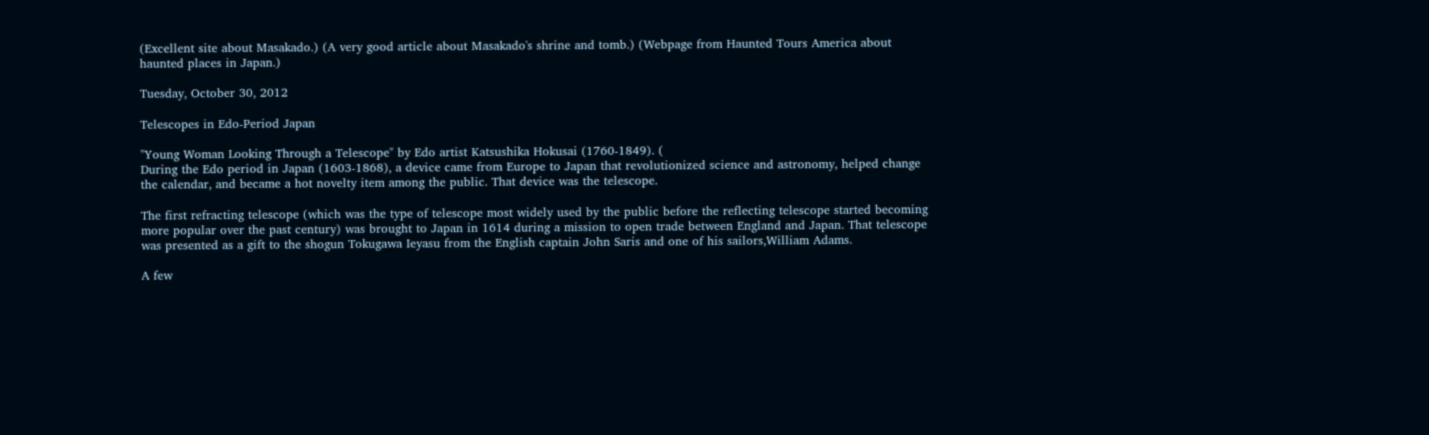(Excellent site about Masakado.) (A very good article about Masakado's shrine and tomb.) (Webpage from Haunted Tours America about haunted places in Japan.)

Tuesday, October 30, 2012

Telescopes in Edo-Period Japan

"Young Woman Looking Through a Telescope" by Edo artist Katsushika Hokusai (1760-1849). (
During the Edo period in Japan (1603-1868), a device came from Europe to Japan that revolutionized science and astronomy, helped change the calendar, and became a hot novelty item among the public. That device was the telescope.

The first refracting telescope (which was the type of telescope most widely used by the public before the reflecting telescope started becoming more popular over the past century) was brought to Japan in 1614 during a mission to open trade between England and Japan. That telescope was presented as a gift to the shogun Tokugawa Ieyasu from the English captain John Saris and one of his sailors,William Adams.

A few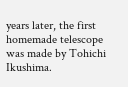years later, the first homemade telescope was made by Tohichi Ikushima.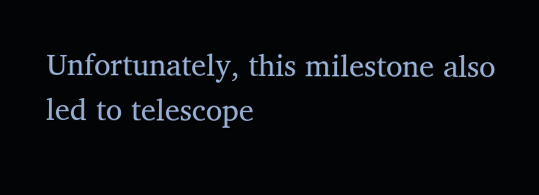Unfortunately, this milestone also led to telescope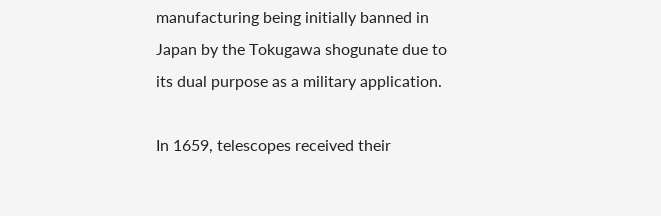manufacturing being initially banned in Japan by the Tokugawa shogunate due to its dual purpose as a military application.

In 1659, telescopes received their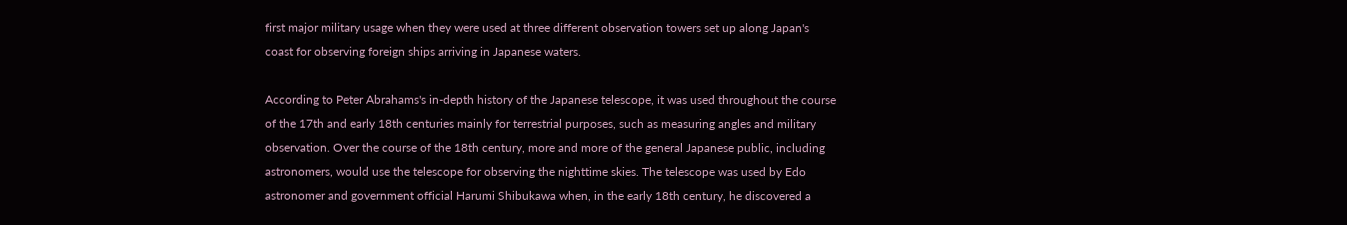first major military usage when they were used at three different observation towers set up along Japan's coast for observing foreign ships arriving in Japanese waters.

According to Peter Abrahams's in-depth history of the Japanese telescope, it was used throughout the course of the 17th and early 18th centuries mainly for terrestrial purposes, such as measuring angles and military observation. Over the course of the 18th century, more and more of the general Japanese public, including astronomers, would use the telescope for observing the nighttime skies. The telescope was used by Edo astronomer and government official Harumi Shibukawa when, in the early 18th century, he discovered a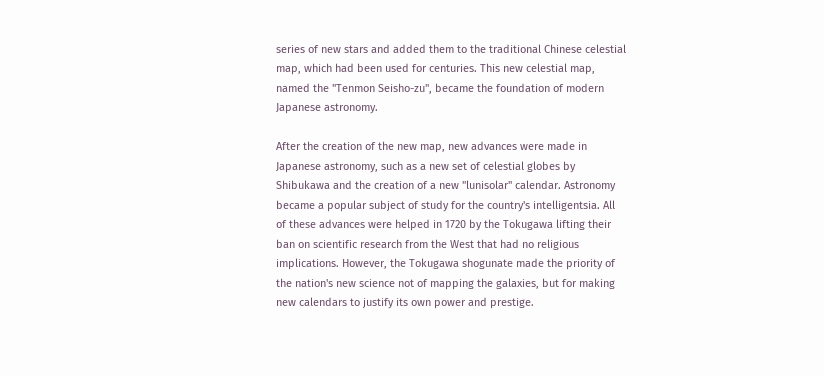series of new stars and added them to the traditional Chinese celestial map, which had been used for centuries. This new celestial map, named the "Tenmon Seisho-zu", became the foundation of modern Japanese astronomy.

After the creation of the new map, new advances were made in Japanese astronomy, such as a new set of celestial globes by Shibukawa and the creation of a new "lunisolar" calendar. Astronomy became a popular subject of study for the country's intelligentsia. All of these advances were helped in 1720 by the Tokugawa lifting their ban on scientific research from the West that had no religious implications. However, the Tokugawa shogunate made the priority of the nation's new science not of mapping the galaxies, but for making new calendars to justify its own power and prestige.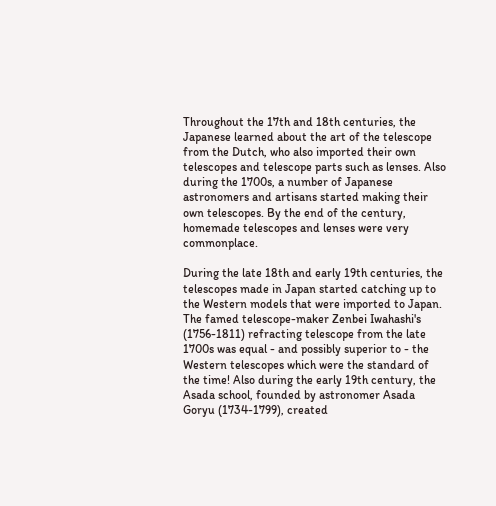Throughout the 17th and 18th centuries, the Japanese learned about the art of the telescope from the Dutch, who also imported their own telescopes and telescope parts such as lenses. Also during the 1700s, a number of Japanese astronomers and artisans started making their own telescopes. By the end of the century, homemade telescopes and lenses were very commonplace.

During the late 18th and early 19th centuries, the telescopes made in Japan started catching up to the Western models that were imported to Japan. The famed telescope-maker Zenbei Iwahashi's (1756-1811) refracting telescope from the late 1700s was equal - and possibly superior to - the Western telescopes which were the standard of the time! Also during the early 19th century, the Asada school, founded by astronomer Asada Goryu (1734-1799), created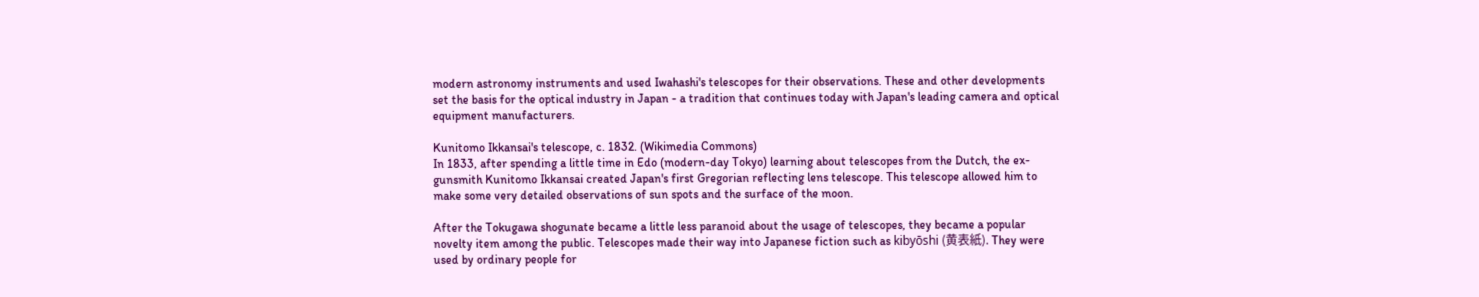modern astronomy instruments and used Iwahashi's telescopes for their observations. These and other developments set the basis for the optical industry in Japan - a tradition that continues today with Japan's leading camera and optical equipment manufacturers.

Kunitomo Ikkansai's telescope, c. 1832. (Wikimedia Commons)
In 1833, after spending a little time in Edo (modern-day Tokyo) learning about telescopes from the Dutch, the ex-gunsmith Kunitomo Ikkansai created Japan's first Gregorian reflecting lens telescope. This telescope allowed him to make some very detailed observations of sun spots and the surface of the moon.

After the Tokugawa shogunate became a little less paranoid about the usage of telescopes, they became a popular novelty item among the public. Telescopes made their way into Japanese fiction such as kibyōshi (黄表紙). They were used by ordinary people for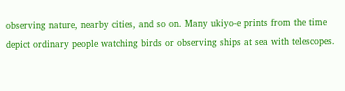observing nature, nearby cities, and so on. Many ukiyo-e prints from the time depict ordinary people watching birds or observing ships at sea with telescopes.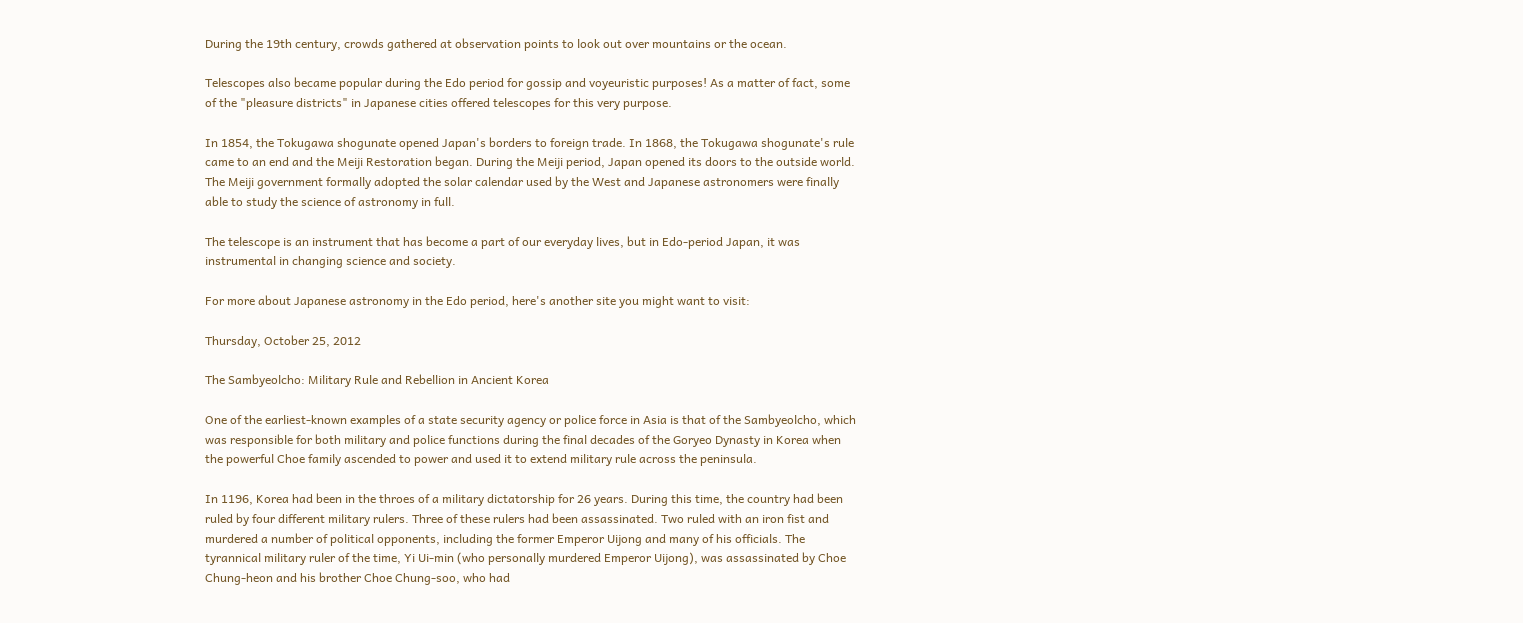During the 19th century, crowds gathered at observation points to look out over mountains or the ocean.

Telescopes also became popular during the Edo period for gossip and voyeuristic purposes! As a matter of fact, some of the "pleasure districts" in Japanese cities offered telescopes for this very purpose.

In 1854, the Tokugawa shogunate opened Japan's borders to foreign trade. In 1868, the Tokugawa shogunate's rule came to an end and the Meiji Restoration began. During the Meiji period, Japan opened its doors to the outside world. The Meiji government formally adopted the solar calendar used by the West and Japanese astronomers were finally able to study the science of astronomy in full.

The telescope is an instrument that has become a part of our everyday lives, but in Edo-period Japan, it was instrumental in changing science and society.

For more about Japanese astronomy in the Edo period, here's another site you might want to visit:

Thursday, October 25, 2012

The Sambyeolcho: Military Rule and Rebellion in Ancient Korea

One of the earliest-known examples of a state security agency or police force in Asia is that of the Sambyeolcho, which was responsible for both military and police functions during the final decades of the Goryeo Dynasty in Korea when the powerful Choe family ascended to power and used it to extend military rule across the peninsula.

In 1196, Korea had been in the throes of a military dictatorship for 26 years. During this time, the country had been ruled by four different military rulers. Three of these rulers had been assassinated. Two ruled with an iron fist and murdered a number of political opponents, including the former Emperor Uijong and many of his officials. The tyrannical military ruler of the time, Yi Ui-min (who personally murdered Emperor Uijong), was assassinated by Choe Chung-heon and his brother Choe Chung-soo, who had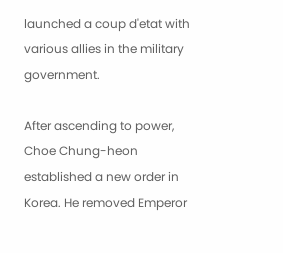launched a coup d'etat with various allies in the military government.

After ascending to power, Choe Chung-heon established a new order in Korea. He removed Emperor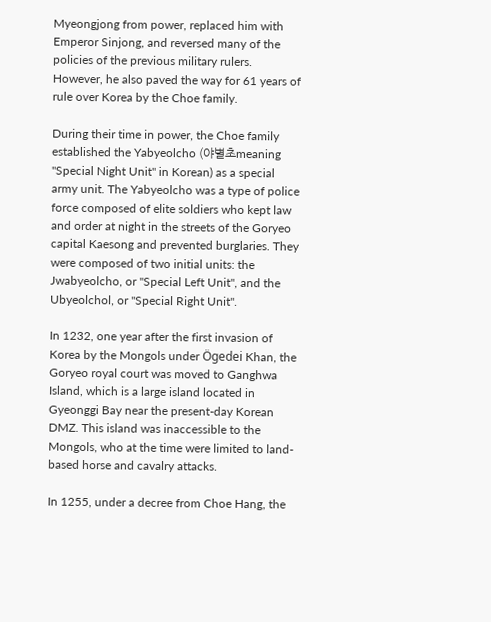Myeongjong from power, replaced him with Emperor Sinjong, and reversed many of the policies of the previous military rulers. However, he also paved the way for 61 years of rule over Korea by the Choe family.

During their time in power, the Choe family established the Yabyeolcho (야별초meaning "Special Night Unit" in Korean) as a special army unit. The Yabyeolcho was a type of police force composed of elite soldiers who kept law and order at night in the streets of the Goryeo capital Kaesong and prevented burglaries. They were composed of two initial units: the Jwabyeolcho, or "Special Left Unit", and the Ubyeolchol, or "Special Right Unit".

In 1232, one year after the first invasion of Korea by the Mongols under Ögedei Khan, the Goryeo royal court was moved to Ganghwa Island, which is a large island located in Gyeonggi Bay near the present-day Korean DMZ. This island was inaccessible to the Mongols, who at the time were limited to land-based horse and cavalry attacks.

In 1255, under a decree from Choe Hang, the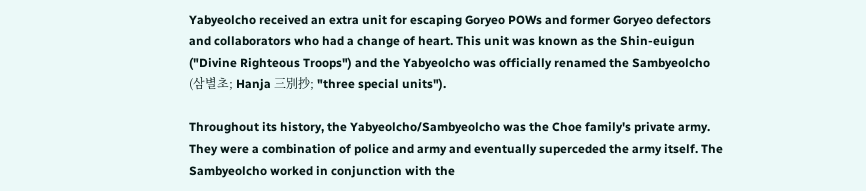Yabyeolcho received an extra unit for escaping Goryeo POWs and former Goryeo defectors and collaborators who had a change of heart. This unit was known as the Shin-euigun ("Divine Righteous Troops") and the Yabyeolcho was officially renamed the Sambyeolcho (삼별초; Hanja 三別抄; "three special units").

Throughout its history, the Yabyeolcho/Sambyeolcho was the Choe family's private army. They were a combination of police and army and eventually superceded the army itself. The Sambyeolcho worked in conjunction with the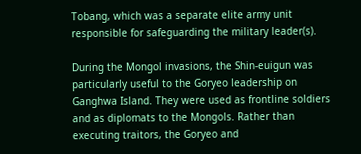Tobang, which was a separate elite army unit responsible for safeguarding the military leader(s).

During the Mongol invasions, the Shin-euigun was particularly useful to the Goryeo leadership on Ganghwa Island. They were used as frontline soldiers and as diplomats to the Mongols. Rather than executing traitors, the Goryeo and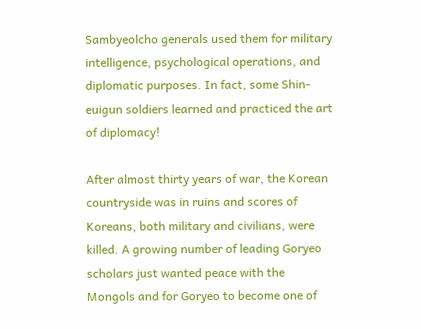Sambyeolcho generals used them for military intelligence, psychological operations, and diplomatic purposes. In fact, some Shin-euigun soldiers learned and practiced the art of diplomacy!

After almost thirty years of war, the Korean countryside was in ruins and scores of Koreans, both military and civilians, were killed. A growing number of leading Goryeo scholars just wanted peace with the Mongols and for Goryeo to become one of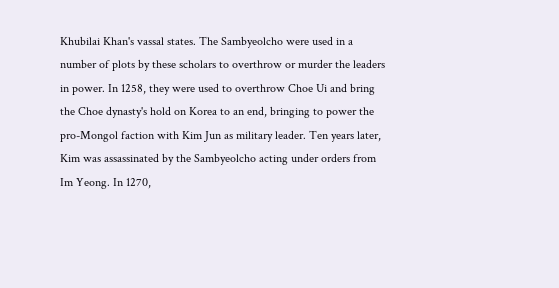Khubilai Khan's vassal states. The Sambyeolcho were used in a number of plots by these scholars to overthrow or murder the leaders in power. In 1258, they were used to overthrow Choe Ui and bring the Choe dynasty's hold on Korea to an end, bringing to power the pro-Mongol faction with Kim Jun as military leader. Ten years later, Kim was assassinated by the Sambyeolcho acting under orders from Im Yeong. In 1270,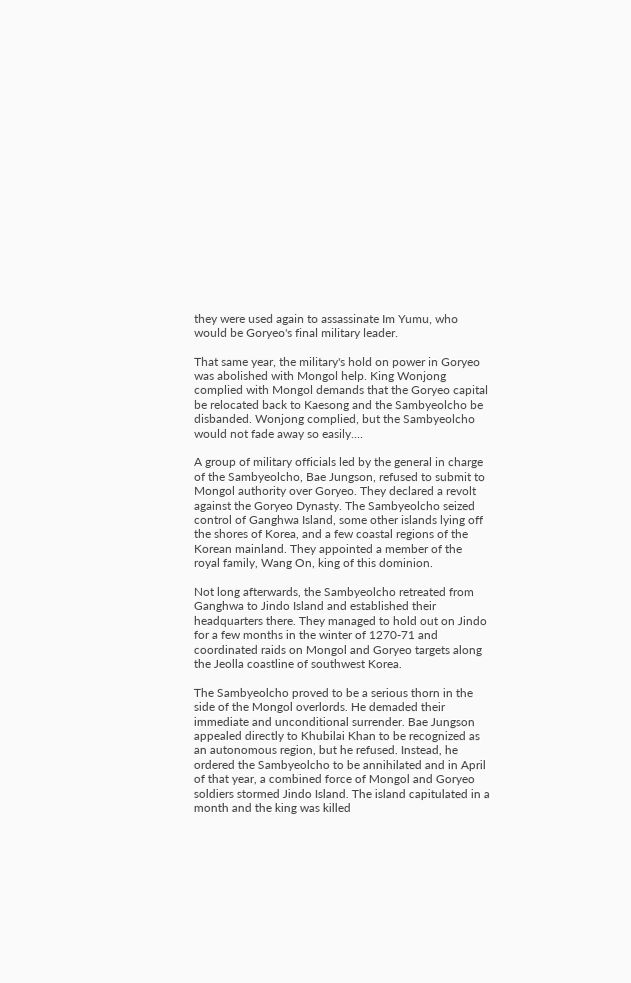they were used again to assassinate Im Yumu, who would be Goryeo's final military leader.

That same year, the military's hold on power in Goryeo was abolished with Mongol help. King Wonjong complied with Mongol demands that the Goryeo capital be relocated back to Kaesong and the Sambyeolcho be disbanded. Wonjong complied, but the Sambyeolcho would not fade away so easily....

A group of military officials led by the general in charge of the Sambyeolcho, Bae Jungson, refused to submit to Mongol authority over Goryeo. They declared a revolt against the Goryeo Dynasty. The Sambyeolcho seized control of Ganghwa Island, some other islands lying off the shores of Korea, and a few coastal regions of the Korean mainland. They appointed a member of the royal family, Wang On, king of this dominion.

Not long afterwards, the Sambyeolcho retreated from Ganghwa to Jindo Island and established their headquarters there. They managed to hold out on Jindo for a few months in the winter of 1270-71 and coordinated raids on Mongol and Goryeo targets along the Jeolla coastline of southwest Korea.

The Sambyeolcho proved to be a serious thorn in the side of the Mongol overlords. He demaded their immediate and unconditional surrender. Bae Jungson appealed directly to Khubilai Khan to be recognized as an autonomous region, but he refused. Instead, he ordered the Sambyeolcho to be annihilated and in April of that year, a combined force of Mongol and Goryeo soldiers stormed Jindo Island. The island capitulated in a month and the king was killed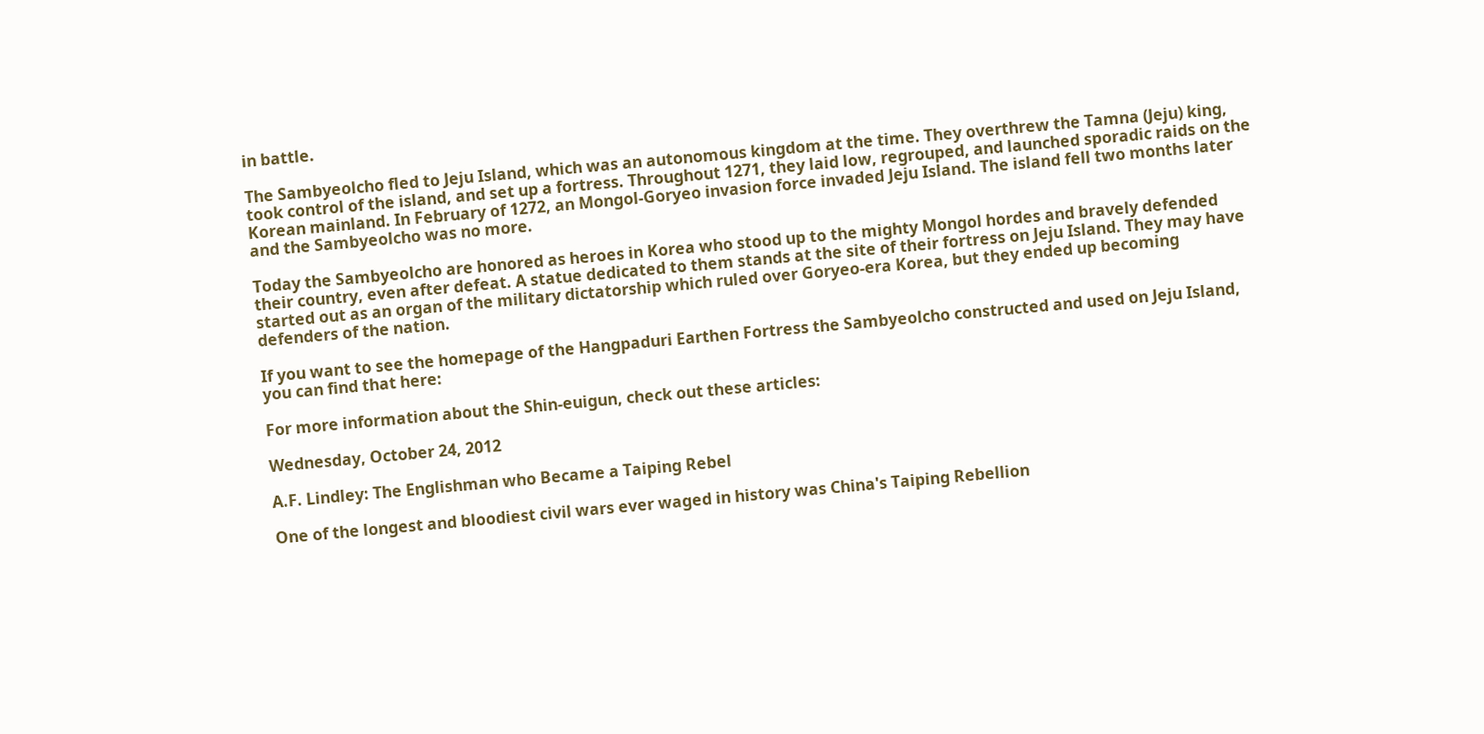in battle.

The Sambyeolcho fled to Jeju Island, which was an autonomous kingdom at the time. They overthrew the Tamna (Jeju) king, took control of the island, and set up a fortress. Throughout 1271, they laid low, regrouped, and launched sporadic raids on the Korean mainland. In February of 1272, an Mongol-Goryeo invasion force invaded Jeju Island. The island fell two months later and the Sambyeolcho was no more.

Today the Sambyeolcho are honored as heroes in Korea who stood up to the mighty Mongol hordes and bravely defended their country, even after defeat. A statue dedicated to them stands at the site of their fortress on Jeju Island. They may have started out as an organ of the military dictatorship which ruled over Goryeo-era Korea, but they ended up becoming defenders of the nation.

If you want to see the homepage of the Hangpaduri Earthen Fortress the Sambyeolcho constructed and used on Jeju Island, you can find that here:

For more information about the Shin-euigun, check out these articles:

Wednesday, October 24, 2012

A.F. Lindley: The Englishman who Became a Taiping Rebel

One of the longest and bloodiest civil wars ever waged in history was China's Taiping Rebellion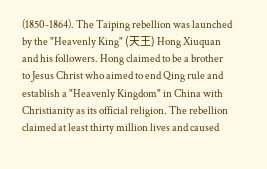(1850-1864). The Taiping rebellion was launched by the "Heavenly King" (天王) Hong Xiuquan and his followers. Hong claimed to be a brother to Jesus Christ who aimed to end Qing rule and establish a "Heavenly Kingdom" in China with Christianity as its official religion. The rebellion claimed at least thirty million lives and caused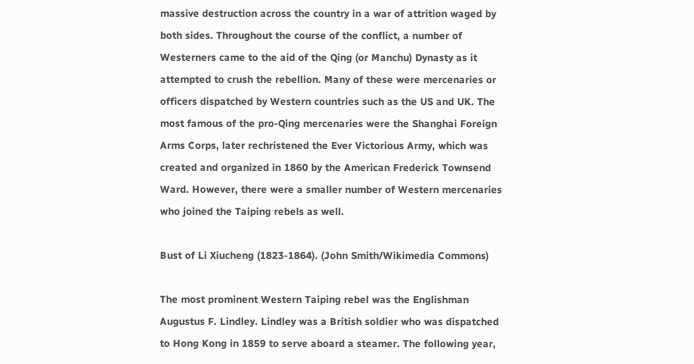massive destruction across the country in a war of attrition waged by both sides. Throughout the course of the conflict, a number of Westerners came to the aid of the Qing (or Manchu) Dynasty as it attempted to crush the rebellion. Many of these were mercenaries or officers dispatched by Western countries such as the US and UK. The most famous of the pro-Qing mercenaries were the Shanghai Foreign Arms Corps, later rechristened the Ever Victorious Army, which was created and organized in 1860 by the American Frederick Townsend Ward. However, there were a smaller number of Western mercenaries who joined the Taiping rebels as well.

Bust of Li Xiucheng (1823-1864). (John Smith/Wikimedia Commons)

The most prominent Western Taiping rebel was the Englishman Augustus F. Lindley. Lindley was a British soldier who was dispatched to Hong Kong in 1859 to serve aboard a steamer. The following year,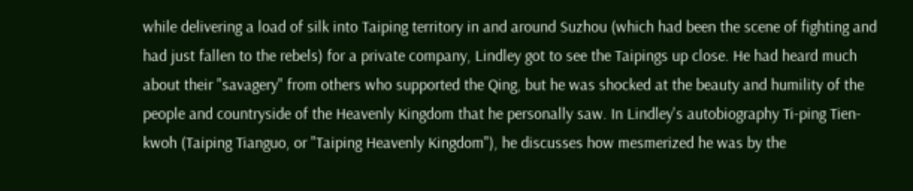while delivering a load of silk into Taiping territory in and around Suzhou (which had been the scene of fighting and had just fallen to the rebels) for a private company, Lindley got to see the Taipings up close. He had heard much about their "savagery" from others who supported the Qing, but he was shocked at the beauty and humility of the people and countryside of the Heavenly Kingdom that he personally saw. In Lindley's autobiography Ti-ping Tien-kwoh (Taiping Tianguo, or "Taiping Heavenly Kingdom"), he discusses how mesmerized he was by the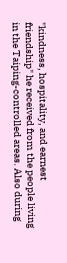"kindness, hospitality, and earnest friendship" he received from the people living in the Taiping-controlled areas. Also during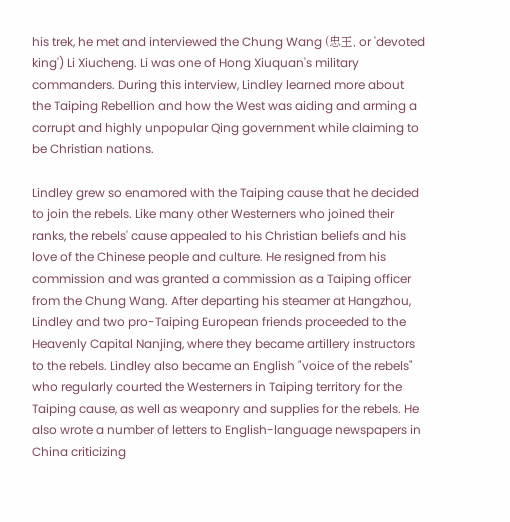his trek, he met and interviewed the Chung Wang (忠王, or 'devoted king') Li Xiucheng. Li was one of Hong Xiuquan's military commanders. During this interview, Lindley learned more about the Taiping Rebellion and how the West was aiding and arming a corrupt and highly unpopular Qing government while claiming to be Christian nations.

Lindley grew so enamored with the Taiping cause that he decided to join the rebels. Like many other Westerners who joined their ranks, the rebels' cause appealed to his Christian beliefs and his love of the Chinese people and culture. He resigned from his commission and was granted a commission as a Taiping officer from the Chung Wang. After departing his steamer at Hangzhou, Lindley and two pro-Taiping European friends proceeded to the Heavenly Capital Nanjing, where they became artillery instructors to the rebels. Lindley also became an English "voice of the rebels" who regularly courted the Westerners in Taiping territory for the Taiping cause, as well as weaponry and supplies for the rebels. He also wrote a number of letters to English-language newspapers in China criticizing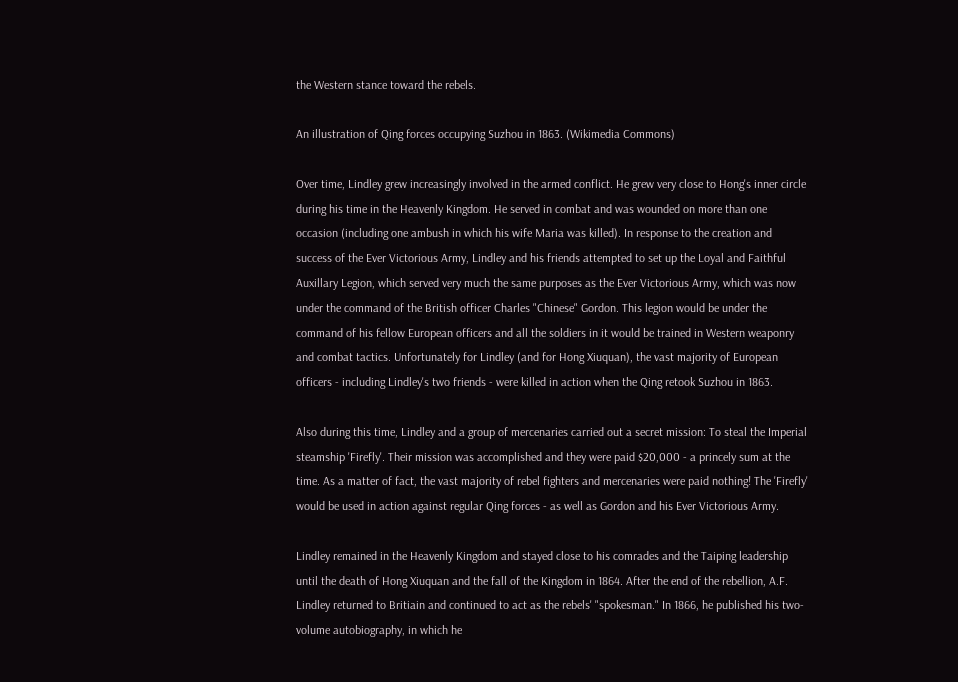the Western stance toward the rebels.

An illustration of Qing forces occupying Suzhou in 1863. (Wikimedia Commons)

Over time, Lindley grew increasingly involved in the armed conflict. He grew very close to Hong's inner circle during his time in the Heavenly Kingdom. He served in combat and was wounded on more than one occasion (including one ambush in which his wife Maria was killed). In response to the creation and success of the Ever Victorious Army, Lindley and his friends attempted to set up the Loyal and Faithful Auxillary Legion, which served very much the same purposes as the Ever Victorious Army, which was now under the command of the British officer Charles "Chinese" Gordon. This legion would be under the command of his fellow European officers and all the soldiers in it would be trained in Western weaponry and combat tactics. Unfortunately for Lindley (and for Hong Xiuquan), the vast majority of European officers - including Lindley's two friends - were killed in action when the Qing retook Suzhou in 1863.

Also during this time, Lindley and a group of mercenaries carried out a secret mission: To steal the Imperial steamship 'Firefly'. Their mission was accomplished and they were paid $20,000 - a princely sum at the time. As a matter of fact, the vast majority of rebel fighters and mercenaries were paid nothing! The 'Firefly' would be used in action against regular Qing forces - as well as Gordon and his Ever Victorious Army.

Lindley remained in the Heavenly Kingdom and stayed close to his comrades and the Taiping leadership until the death of Hong Xiuquan and the fall of the Kingdom in 1864. After the end of the rebellion, A.F. Lindley returned to Britiain and continued to act as the rebels' "spokesman." In 1866, he published his two-volume autobiography, in which he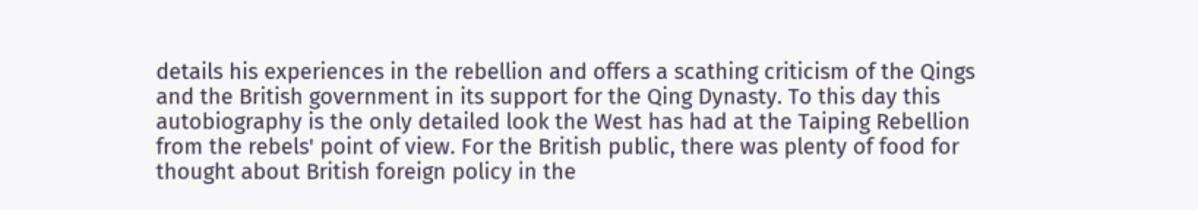details his experiences in the rebellion and offers a scathing criticism of the Qings and the British government in its support for the Qing Dynasty. To this day this autobiography is the only detailed look the West has had at the Taiping Rebellion from the rebels' point of view. For the British public, there was plenty of food for thought about British foreign policy in the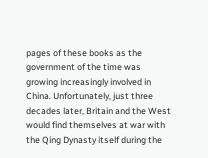pages of these books as the government of the time was growing increasingly involved in China. Unfortunately, just three decades later, Britain and the West would find themselves at war with the Qing Dynasty itself during the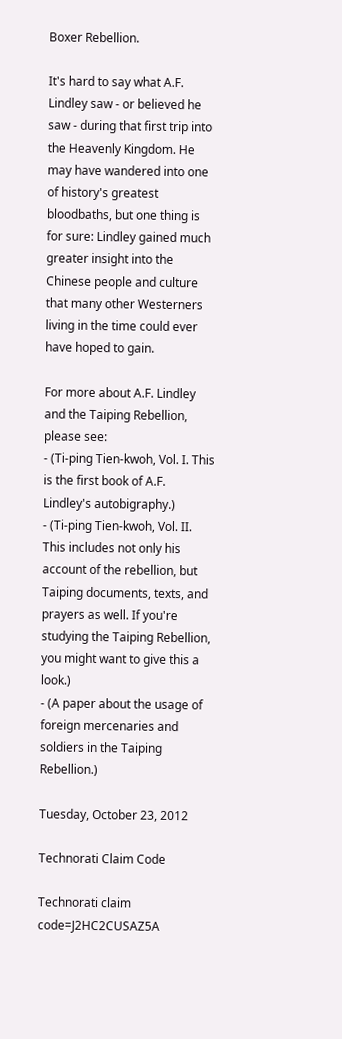Boxer Rebellion.

It's hard to say what A.F. Lindley saw - or believed he saw - during that first trip into the Heavenly Kingdom. He may have wandered into one of history's greatest bloodbaths, but one thing is for sure: Lindley gained much greater insight into the Chinese people and culture that many other Westerners living in the time could ever have hoped to gain.

For more about A.F. Lindley and the Taiping Rebellion, please see:
- (Ti-ping Tien-kwoh, Vol. I. This is the first book of A.F. Lindley's autobigraphy.)
- (Ti-ping Tien-kwoh, Vol. II. This includes not only his account of the rebellion, but Taiping documents, texts, and prayers as well. If you're studying the Taiping Rebellion, you might want to give this a look.)
- (A paper about the usage of foreign mercenaries and soldiers in the Taiping Rebellion.)

Tuesday, October 23, 2012

Technorati Claim Code

Technorati claim code=J2HC2CUSAZ5A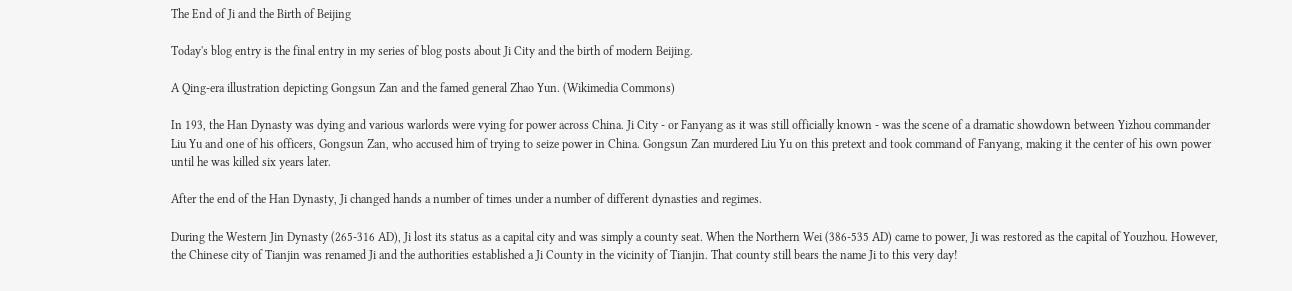The End of Ji and the Birth of Beijing

Today's blog entry is the final entry in my series of blog posts about Ji City and the birth of modern Beijing.

A Qing-era illustration depicting Gongsun Zan and the famed general Zhao Yun. (Wikimedia Commons)

In 193, the Han Dynasty was dying and various warlords were vying for power across China. Ji City - or Fanyang as it was still officially known - was the scene of a dramatic showdown between Yizhou commander Liu Yu and one of his officers, Gongsun Zan, who accused him of trying to seize power in China. Gongsun Zan murdered Liu Yu on this pretext and took command of Fanyang, making it the center of his own power until he was killed six years later.

After the end of the Han Dynasty, Ji changed hands a number of times under a number of different dynasties and regimes.

During the Western Jin Dynasty (265-316 AD), Ji lost its status as a capital city and was simply a county seat. When the Northern Wei (386-535 AD) came to power, Ji was restored as the capital of Youzhou. However, the Chinese city of Tianjin was renamed Ji and the authorities established a Ji County in the vicinity of Tianjin. That county still bears the name Ji to this very day!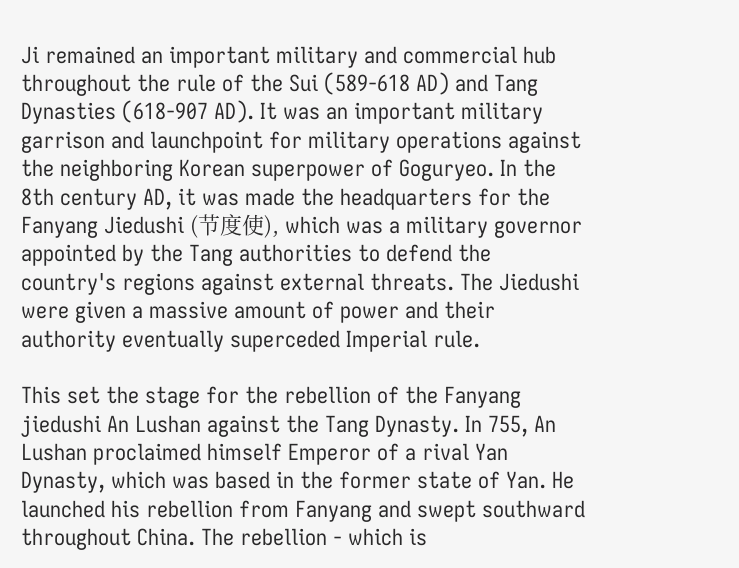Ji remained an important military and commercial hub throughout the rule of the Sui (589-618 AD) and Tang Dynasties (618-907 AD). It was an important military garrison and launchpoint for military operations against the neighboring Korean superpower of Goguryeo. In the 8th century AD, it was made the headquarters for the Fanyang Jiedushi (节度使), which was a military governor appointed by the Tang authorities to defend the country's regions against external threats. The Jiedushi were given a massive amount of power and their authority eventually superceded Imperial rule.

This set the stage for the rebellion of the Fanyang jiedushi An Lushan against the Tang Dynasty. In 755, An Lushan proclaimed himself Emperor of a rival Yan Dynasty, which was based in the former state of Yan. He launched his rebellion from Fanyang and swept southward throughout China. The rebellion - which is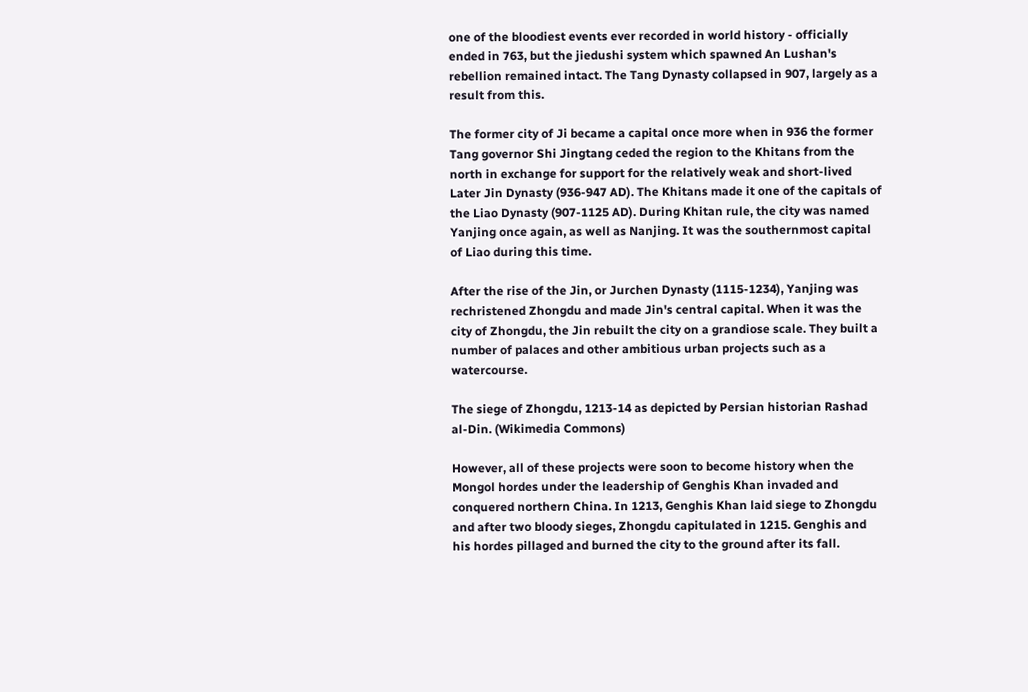one of the bloodiest events ever recorded in world history - officially ended in 763, but the jiedushi system which spawned An Lushan's rebellion remained intact. The Tang Dynasty collapsed in 907, largely as a result from this.

The former city of Ji became a capital once more when in 936 the former Tang governor Shi Jingtang ceded the region to the Khitans from the north in exchange for support for the relatively weak and short-lived Later Jin Dynasty (936-947 AD). The Khitans made it one of the capitals of the Liao Dynasty (907-1125 AD). During Khitan rule, the city was named Yanjing once again, as well as Nanjing. It was the southernmost capital of Liao during this time.

After the rise of the Jin, or Jurchen Dynasty (1115-1234), Yanjing was rechristened Zhongdu and made Jin's central capital. When it was the city of Zhongdu, the Jin rebuilt the city on a grandiose scale. They built a number of palaces and other ambitious urban projects such as a watercourse.

The siege of Zhongdu, 1213-14 as depicted by Persian historian Rashad al-Din. (Wikimedia Commons)

However, all of these projects were soon to become history when the Mongol hordes under the leadership of Genghis Khan invaded and conquered northern China. In 1213, Genghis Khan laid siege to Zhongdu and after two bloody sieges, Zhongdu capitulated in 1215. Genghis and his hordes pillaged and burned the city to the ground after its fall.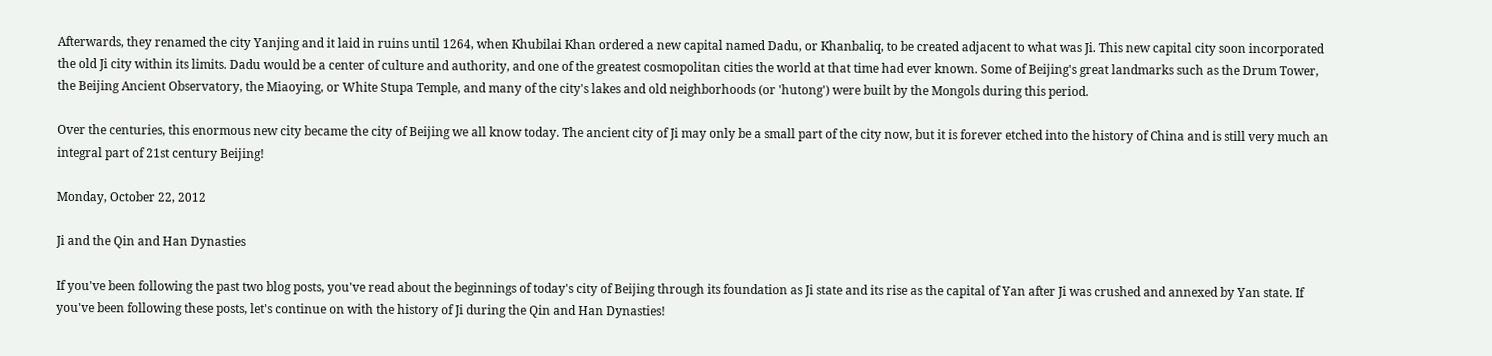Afterwards, they renamed the city Yanjing and it laid in ruins until 1264, when Khubilai Khan ordered a new capital named Dadu, or Khanbaliq, to be created adjacent to what was Ji. This new capital city soon incorporated the old Ji city within its limits. Dadu would be a center of culture and authority, and one of the greatest cosmopolitan cities the world at that time had ever known. Some of Beijing's great landmarks such as the Drum Tower, the Beijing Ancient Observatory, the Miaoying, or White Stupa Temple, and many of the city's lakes and old neighborhoods (or 'hutong') were built by the Mongols during this period.

Over the centuries, this enormous new city became the city of Beijing we all know today. The ancient city of Ji may only be a small part of the city now, but it is forever etched into the history of China and is still very much an integral part of 21st century Beijing!

Monday, October 22, 2012

Ji and the Qin and Han Dynasties

If you've been following the past two blog posts, you've read about the beginnings of today's city of Beijing through its foundation as Ji state and its rise as the capital of Yan after Ji was crushed and annexed by Yan state. If you've been following these posts, let's continue on with the history of Ji during the Qin and Han Dynasties!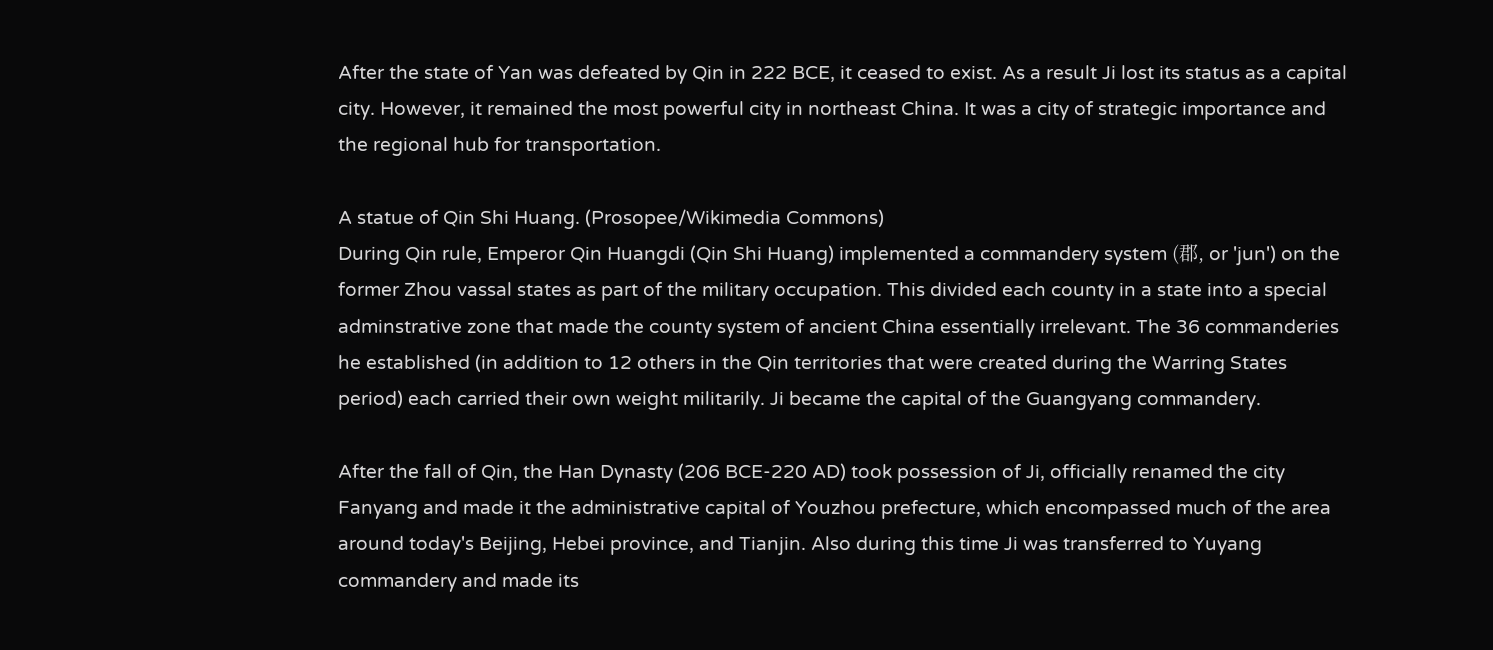After the state of Yan was defeated by Qin in 222 BCE, it ceased to exist. As a result Ji lost its status as a capital city. However, it remained the most powerful city in northeast China. It was a city of strategic importance and the regional hub for transportation.

A statue of Qin Shi Huang. (Prosopee/Wikimedia Commons)
During Qin rule, Emperor Qin Huangdi (Qin Shi Huang) implemented a commandery system (郡, or 'jun') on the former Zhou vassal states as part of the military occupation. This divided each county in a state into a special adminstrative zone that made the county system of ancient China essentially irrelevant. The 36 commanderies he established (in addition to 12 others in the Qin territories that were created during the Warring States period) each carried their own weight militarily. Ji became the capital of the Guangyang commandery.

After the fall of Qin, the Han Dynasty (206 BCE-220 AD) took possession of Ji, officially renamed the city Fanyang and made it the administrative capital of Youzhou prefecture, which encompassed much of the area around today's Beijing, Hebei province, and Tianjin. Also during this time Ji was transferred to Yuyang commandery and made its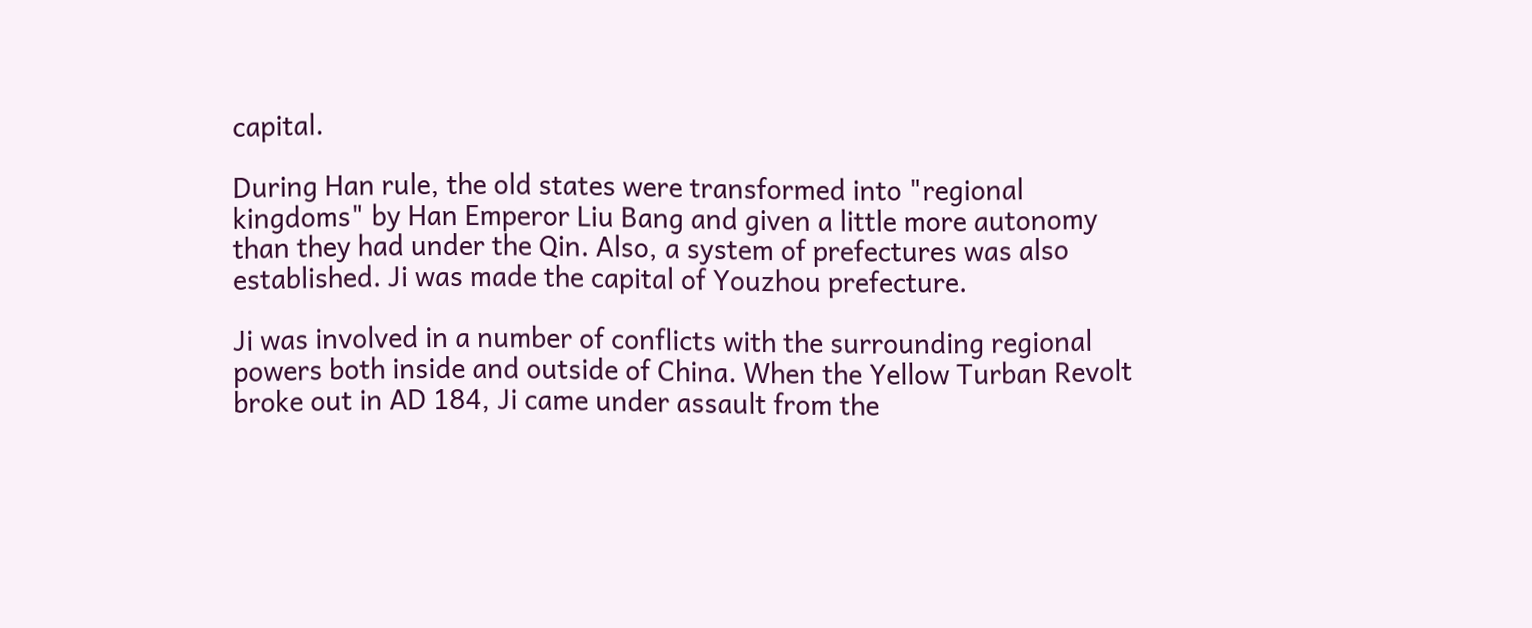capital.

During Han rule, the old states were transformed into "regional kingdoms" by Han Emperor Liu Bang and given a little more autonomy than they had under the Qin. Also, a system of prefectures was also established. Ji was made the capital of Youzhou prefecture.

Ji was involved in a number of conflicts with the surrounding regional powers both inside and outside of China. When the Yellow Turban Revolt broke out in AD 184, Ji came under assault from the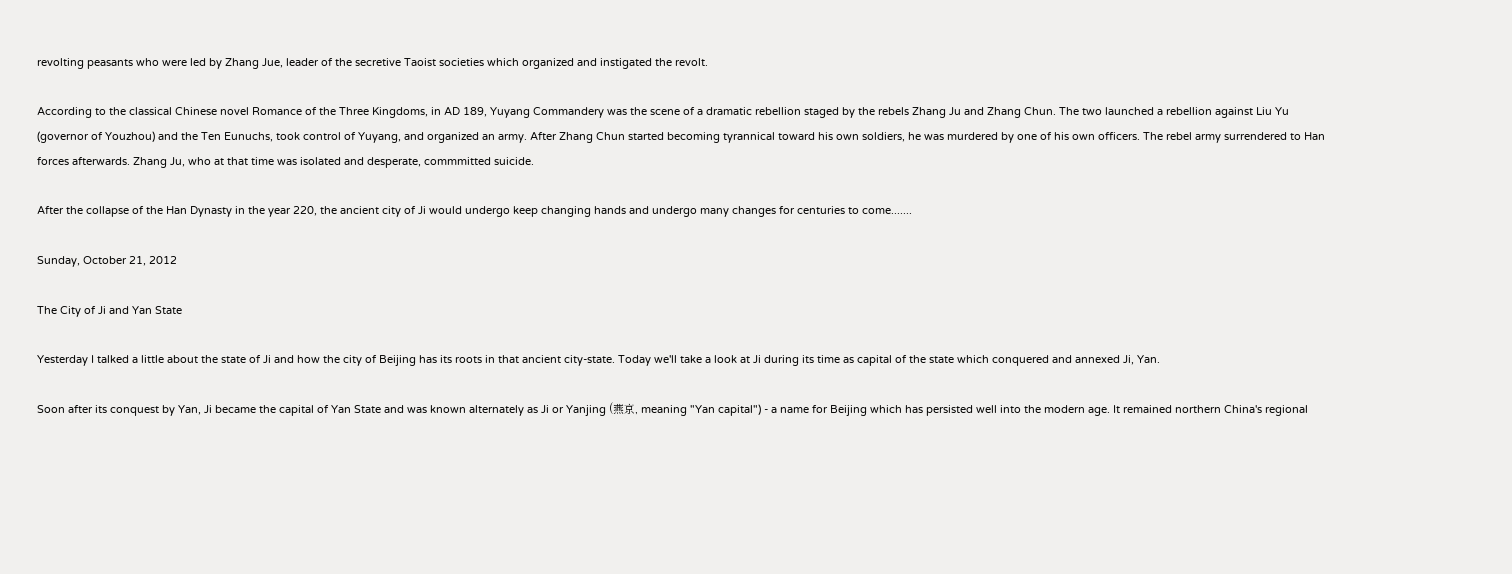revolting peasants who were led by Zhang Jue, leader of the secretive Taoist societies which organized and instigated the revolt.

According to the classical Chinese novel Romance of the Three Kingdoms, in AD 189, Yuyang Commandery was the scene of a dramatic rebellion staged by the rebels Zhang Ju and Zhang Chun. The two launched a rebellion against Liu Yu (governor of Youzhou) and the Ten Eunuchs, took control of Yuyang, and organized an army. After Zhang Chun started becoming tyrannical toward his own soldiers, he was murdered by one of his own officers. The rebel army surrendered to Han forces afterwards. Zhang Ju, who at that time was isolated and desperate, commmitted suicide.

After the collapse of the Han Dynasty in the year 220, the ancient city of Ji would undergo keep changing hands and undergo many changes for centuries to come.......

Sunday, October 21, 2012

The City of Ji and Yan State

Yesterday I talked a little about the state of Ji and how the city of Beijing has its roots in that ancient city-state. Today we'll take a look at Ji during its time as capital of the state which conquered and annexed Ji, Yan.

Soon after its conquest by Yan, Ji became the capital of Yan State and was known alternately as Ji or Yanjing (燕京, meaning "Yan capital") - a name for Beijing which has persisted well into the modern age. It remained northern China's regional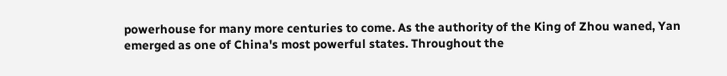powerhouse for many more centuries to come. As the authority of the King of Zhou waned, Yan emerged as one of China's most powerful states. Throughout the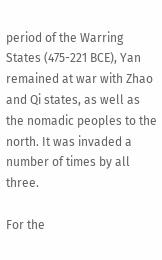period of the Warring States (475-221 BCE), Yan remained at war with Zhao and Qi states, as well as the nomadic peoples to the north. It was invaded a number of times by all three.

For the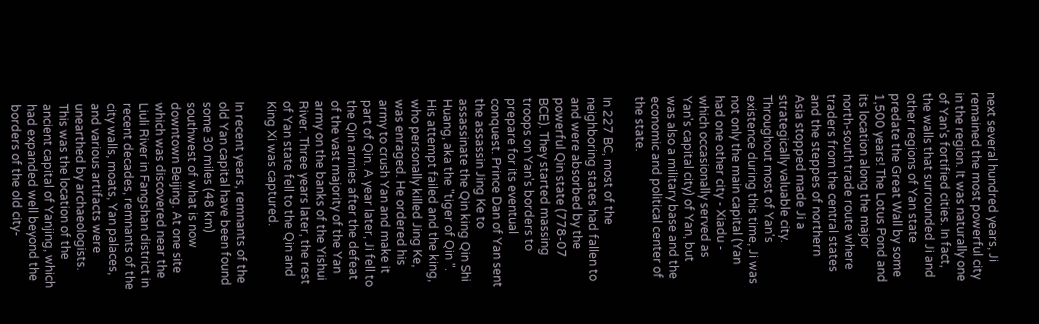next several hundred years, Ji remained the most powerful city in the region. It was naturally one of Yan's fortified cities. In fact, the walls that surrounded Ji and other regions of Yan state predate the Great Wall by some 1,500 years! The Lotus Pond and its location along the major north-south trade route where traders from the central states and the steppes of northern Asia stopped made Ji a strategically valuable city. Throughout most of Yan's existence during this time, Ji was not only the main capital (Yan had one other city - Xiadu - which occasionally served as Yan's capital city) of Yan, but was also a military base and the economic and political center of the state.

In 227 BC, most of the neighboring states had fallen to and were absorbed by the powerful Qin state (778-07 BCE). They started massing troops on Yan's borders to prepare for its eventual conquest. Prince Dan of Yan sent the assassin Jing Ke to assassinate the Qin king Qin Shi Huang, aka the "tiger of Qin ". His attempt failed and the king, who personally killed Jing Ke, was enraged. He ordered his army to crush Yan and make it part of Qin. A year later, Ji fell to the Qin armies after the defeat of the vast majority of the Yan army on the banks of the Yishui River. Three years later, the rest of Yan state fell to the Qin and King Xi was captured.

In recent years, remnants of the old Yan capital have been found some 30 miles (48 km) southwest of what is now downtown Beijing. At one site which was discovered near the Liuli River in Fangshan district in recent decades, remnants of the city walls, moats, Yan palaces, and various artifacts were unearthed by archaeologists. This was the location of the ancient capital of Yanjing, which had expanded well beyond the borders of the old city-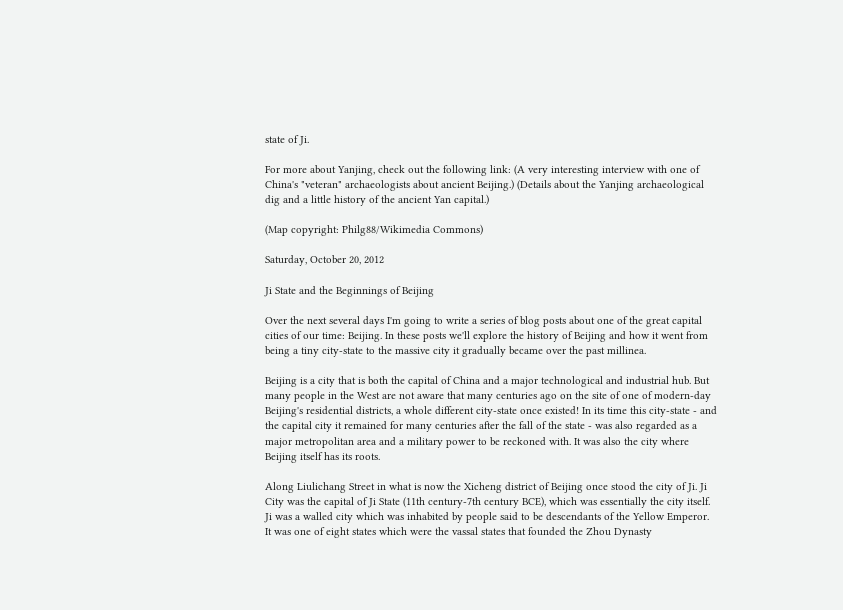state of Ji.

For more about Yanjing, check out the following link: (A very interesting interview with one of China's "veteran" archaeologists about ancient Beijing.) (Details about the Yanjing archaeological dig and a little history of the ancient Yan capital.)

(Map copyright: Philg88/Wikimedia Commons)

Saturday, October 20, 2012

Ji State and the Beginnings of Beijing

Over the next several days I'm going to write a series of blog posts about one of the great capital cities of our time: Beijing. In these posts we'll explore the history of Beijing and how it went from being a tiny city-state to the massive city it gradually became over the past millinea.

Beijing is a city that is both the capital of China and a major technological and industrial hub. But many people in the West are not aware that many centuries ago on the site of one of modern-day Beijing's residential districts, a whole different city-state once existed! In its time this city-state - and the capital city it remained for many centuries after the fall of the state - was also regarded as a major metropolitan area and a military power to be reckoned with. It was also the city where Beijing itself has its roots.

Along Liulichang Street in what is now the Xicheng district of Beijing once stood the city of Ji. Ji City was the capital of Ji State (11th century-7th century BCE), which was essentially the city itself. Ji was a walled city which was inhabited by people said to be descendants of the Yellow Emperor. It was one of eight states which were the vassal states that founded the Zhou Dynasty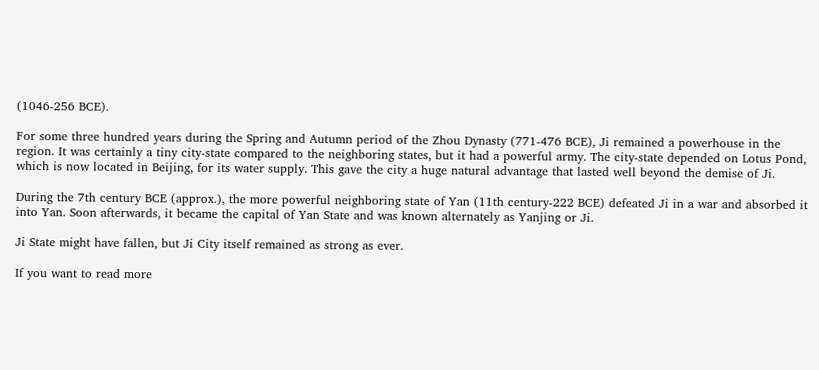(1046-256 BCE).

For some three hundred years during the Spring and Autumn period of the Zhou Dynasty (771-476 BCE), Ji remained a powerhouse in the region. It was certainly a tiny city-state compared to the neighboring states, but it had a powerful army. The city-state depended on Lotus Pond, which is now located in Beijing, for its water supply. This gave the city a huge natural advantage that lasted well beyond the demise of Ji.

During the 7th century BCE (approx.), the more powerful neighboring state of Yan (11th century-222 BCE) defeated Ji in a war and absorbed it into Yan. Soon afterwards, it became the capital of Yan State and was known alternately as Yanjing or Ji.

Ji State might have fallen, but Ji City itself remained as strong as ever.

If you want to read more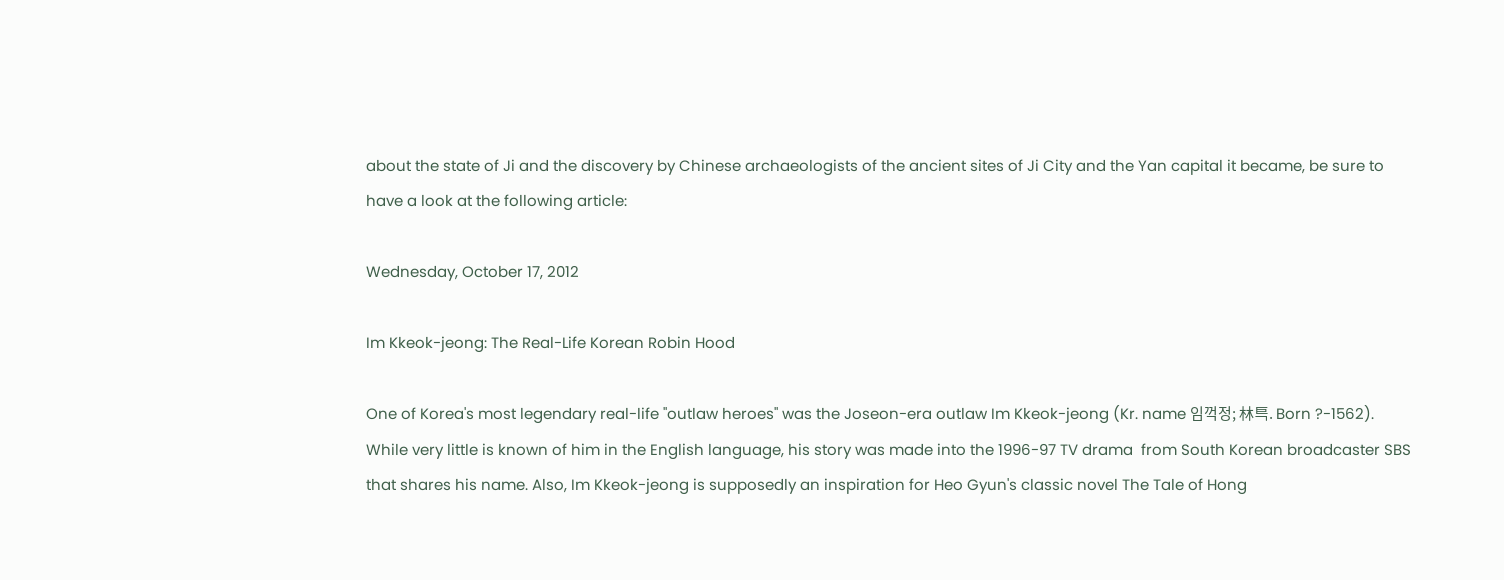about the state of Ji and the discovery by Chinese archaeologists of the ancient sites of Ji City and the Yan capital it became, be sure to have a look at the following article:

Wednesday, October 17, 2012

Im Kkeok-jeong: The Real-Life Korean Robin Hood

One of Korea's most legendary real-life "outlaw heroes" was the Joseon-era outlaw Im Kkeok-jeong (Kr. name 임꺽정; 林巪. Born ?-1562). While very little is known of him in the English language, his story was made into the 1996-97 TV drama  from South Korean broadcaster SBS that shares his name. Also, Im Kkeok-jeong is supposedly an inspiration for Heo Gyun's classic novel The Tale of Hong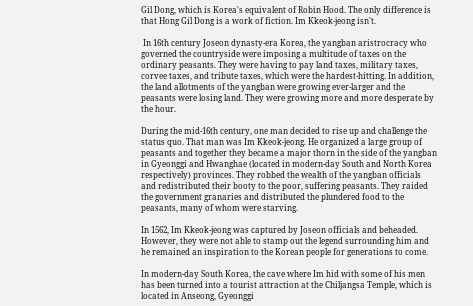Gil Dong, which is Korea's equivalent of Robin Hood. The only difference is that Hong Gil Dong is a work of fiction. Im Kkeok-jeong isn't.

 In 16th century Joseon dynasty-era Korea, the yangban aristrocracy who governed the countryside were imposing a multitude of taxes on the ordinary peasants. They were having to pay land taxes, military taxes, corvee taxes, and tribute taxes, which were the hardest-hitting. In addition, the land allotments of the yangban were growing ever-larger and the peasants were losing land. They were growing more and more desperate by the hour.

During the mid-16th century, one man decided to rise up and challenge the status quo. That man was Im Kkeok-jeong. He organized a large group of peasants and together they became a major thorn in the side of the yangban in Gyeonggi and Hwanghae (located in modern-day South and North Korea respectively) provinces. They robbed the wealth of the yangban officials and redistributed their booty to the poor, suffering peasants. They raided the government granaries and distributed the plundered food to the peasants, many of whom were starving.

In 1562, Im Kkeok-jeong was captured by Joseon officials and beheaded. However, they were not able to stamp out the legend surrounding him and he remained an inspiration to the Korean people for generations to come.

In modern-day South Korea, the cave where Im hid with some of his men has been turned into a tourist attraction at the Chiljangsa Temple, which is located in Anseong, Gyeonggi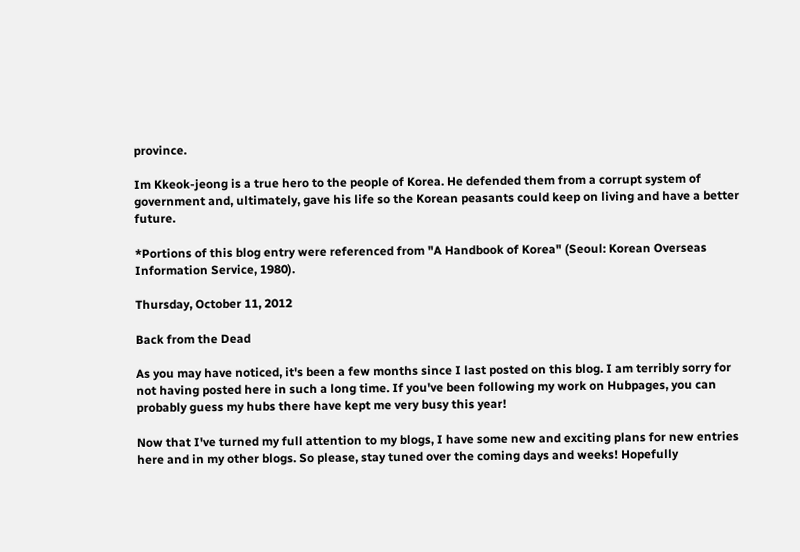province.

Im Kkeok-jeong is a true hero to the people of Korea. He defended them from a corrupt system of government and, ultimately, gave his life so the Korean peasants could keep on living and have a better future.

*Portions of this blog entry were referenced from "A Handbook of Korea" (Seoul: Korean Overseas Information Service, 1980).

Thursday, October 11, 2012

Back from the Dead

As you may have noticed, it's been a few months since I last posted on this blog. I am terribly sorry for not having posted here in such a long time. If you've been following my work on Hubpages, you can probably guess my hubs there have kept me very busy this year!

Now that I've turned my full attention to my blogs, I have some new and exciting plans for new entries here and in my other blogs. So please, stay tuned over the coming days and weeks! Hopefully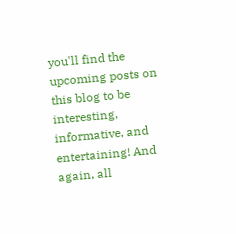you'll find the upcoming posts on this blog to be interesting, informative, and entertaining! And again, all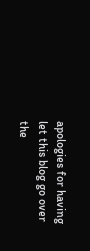apologies for having let this blog go over the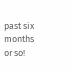past six months or so!